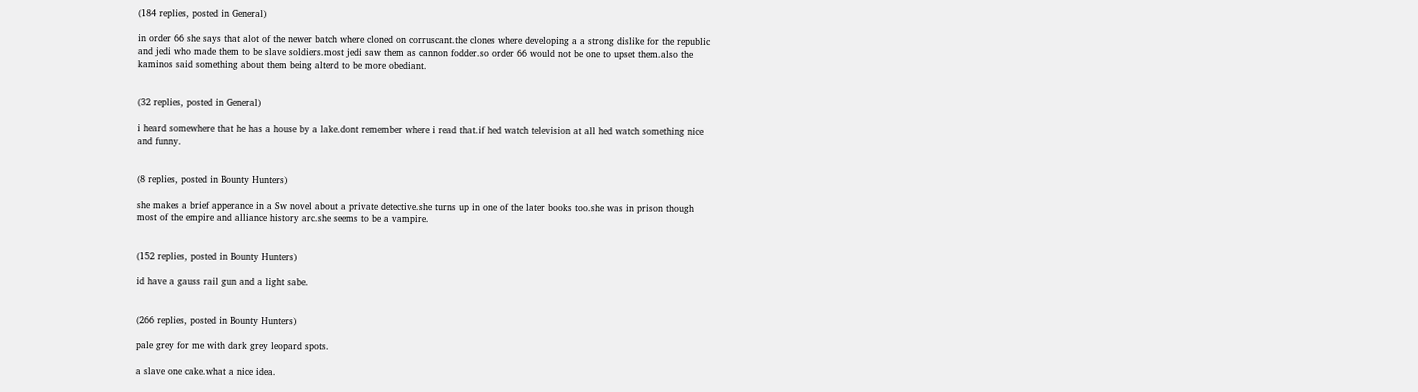(184 replies, posted in General)

in order 66 she says that alot of the newer batch where cloned on corruscant.the clones where developing a a strong dislike for the republic and jedi who made them to be slave soldiers.most jedi saw them as cannon fodder.so order 66 would not be one to upset them.also the kaminos said something about them being alterd to be more obediant.


(32 replies, posted in General)

i heard somewhere that he has a house by a lake.dont remember where i read that.if hed watch television at all hed watch something nice and funny.


(8 replies, posted in Bounty Hunters)

she makes a brief apperance in a Sw novel about a private detective.she turns up in one of the later books too.she was in prison though most of the empire and alliance history arc.she seems to be a vampire.


(152 replies, posted in Bounty Hunters)

id have a gauss rail gun and a light sabe.


(266 replies, posted in Bounty Hunters)

pale grey for me with dark grey leopard spots.

a slave one cake.what a nice idea.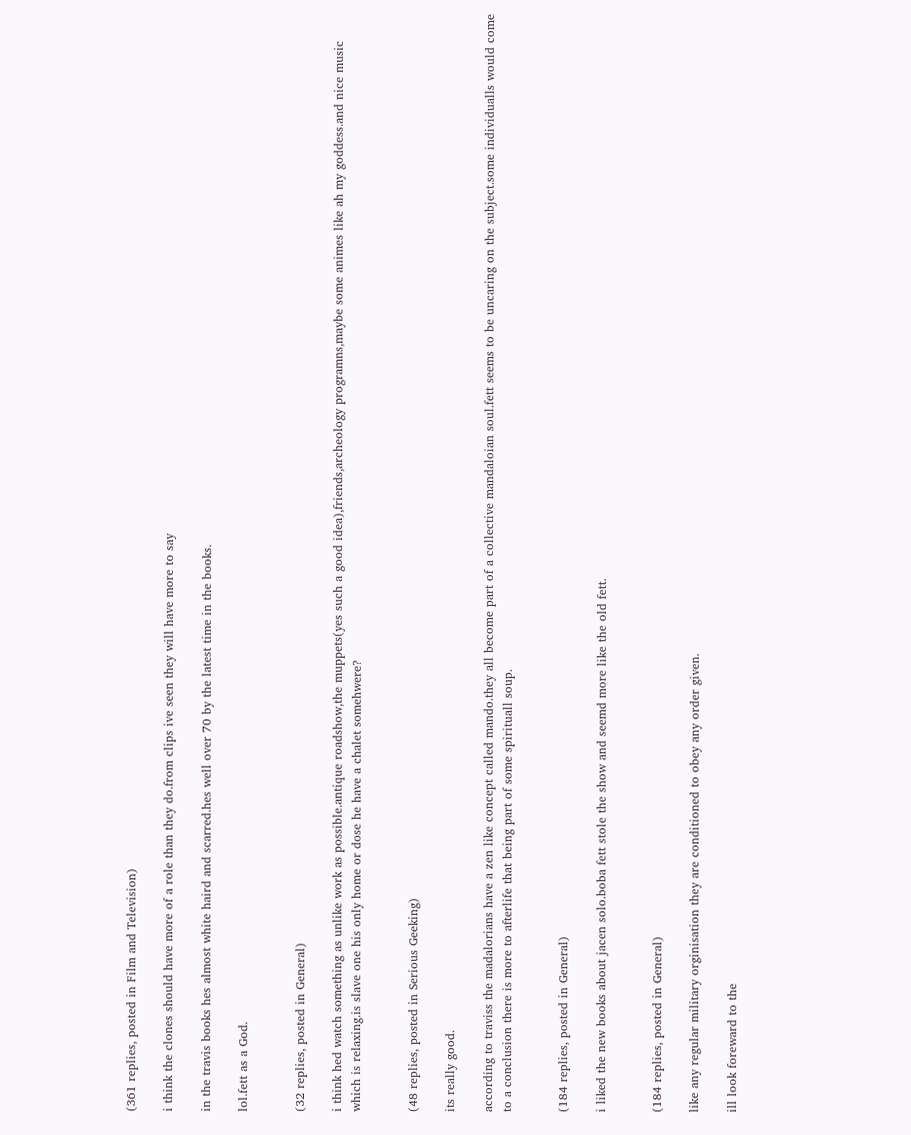(361 replies, posted in Film and Television)

i think the clones should have more of a role than they do.from clips ive seen they will have more to say

in the travis books hes almost white haird and scarred.hes well over 70 by the latest time in the books.

lol.fett as a God.


(32 replies, posted in General)

i think hed watch something as unlike work as possible.antique roadshow,the muppets(yes such a good idea),friends,archeology programns,maybe some animes like ah my goddess.and nice music which is relaxing.is slave one his only home or dose he have a chalet somehwere?


(48 replies, posted in Serious Geeking)

its really good.

according to traviss the madalorians have a zen like concept called mando.they all become part of a collective mandaloian soul.fett seems to be uncaring on the subject.some individualls would come to a conclusion there is more to afterlife that being part of some spirituall soup.


(184 replies, posted in General)

i liked the new books about jacen solo.boba fett stole the show and seemd more like the old fett.


(184 replies, posted in General)

like any regular military orginisation they are conditioned to obey any order given.

ill look foreward to the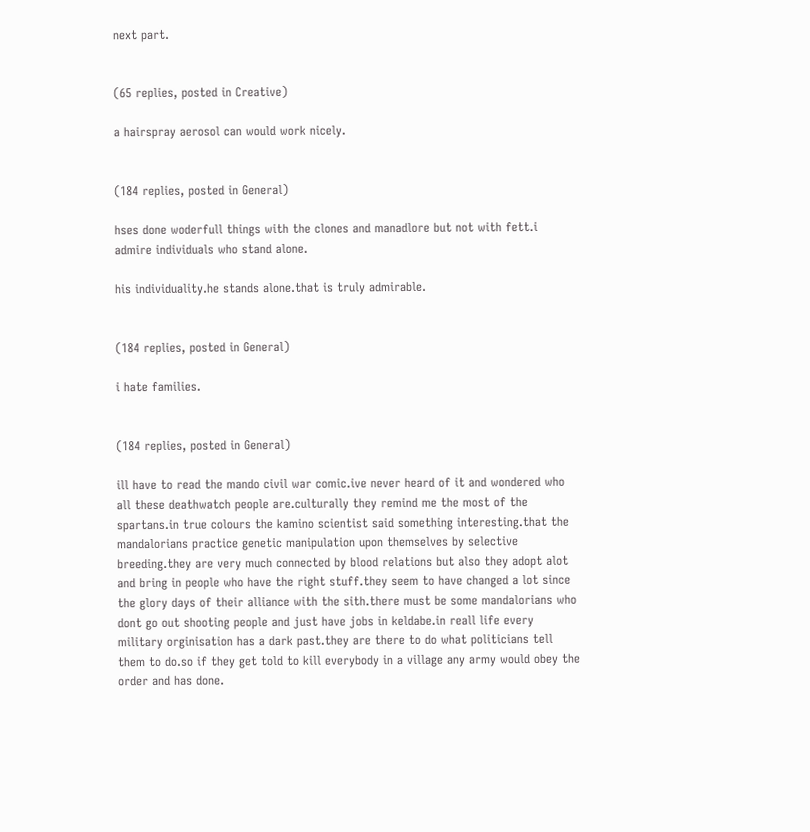next part.


(65 replies, posted in Creative)

a hairspray aerosol can would work nicely.


(184 replies, posted in General)

hses done woderfull things with the clones and manadlore but not with fett.i admire individuals who stand alone.

his individuality.he stands alone.that is truly admirable.


(184 replies, posted in General)

i hate families.


(184 replies, posted in General)

ill have to read the mando civil war comic.ive never heard of it and wondered who all these deathwatch people are.culturally they remind me the most of the spartans.in true colours the kamino scientist said something interesting.that the mandalorians practice genetic manipulation upon themselves by selective breeding.they are very much connected by blood relations but also they adopt alot and bring in people who have the right stuff.they seem to have changed a lot since the glory days of their alliance with the sith.there must be some mandalorians who dont go out shooting people and just have jobs in keldabe.in reall life every military orginisation has a dark past.they are there to do what politicians tell them to do.so if they get told to kill everybody in a village any army would obey the order and has done.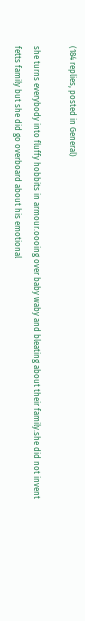(184 replies, posted in General)

she turns everybody into fluffy hobbits in armour.oooing over baby waby and bleating about their family.she did not invent fetts family but she did go overboard about his emotional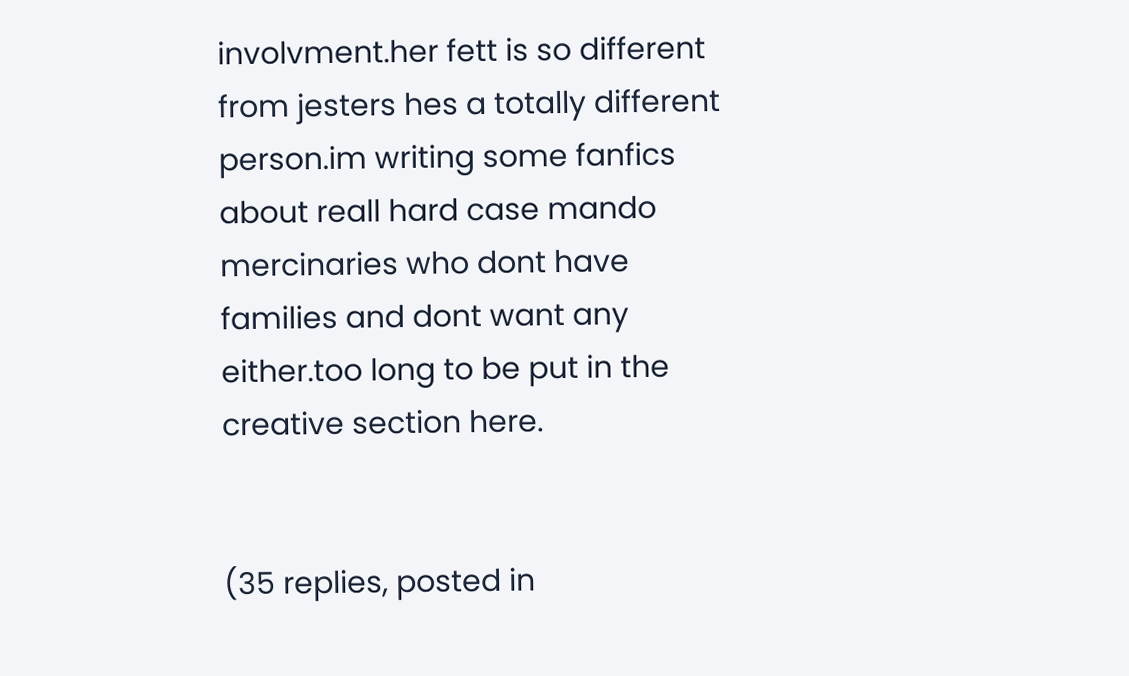involvment.her fett is so different from jesters hes a totally different person.im writing some fanfics about reall hard case mando mercinaries who dont have families and dont want any either.too long to be put in the creative section here.


(35 replies, posted in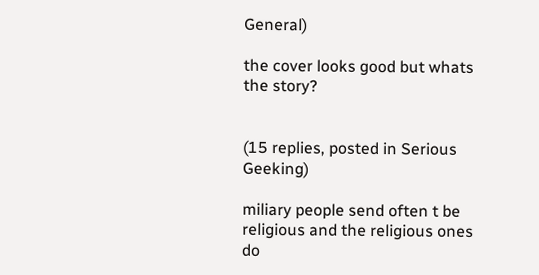General)

the cover looks good but whats the story?


(15 replies, posted in Serious Geeking)

miliary people send often t be religious and the religious ones do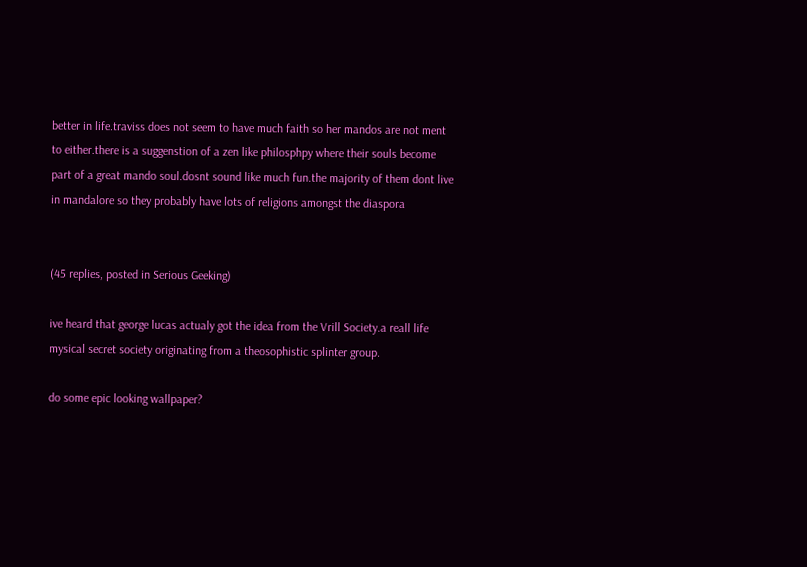better in life.traviss does not seem to have much faith so her mandos are not ment to either.there is a suggenstion of a zen like philosphpy where their souls become part of a great mando soul.dosnt sound like much fun.the majority of them dont live in mandalore so they probably have lots of religions amongst the diaspora


(45 replies, posted in Serious Geeking)

ive heard that george lucas actualy got the idea from the Vrill Society.a reall life mysical secret society originating from a theosophistic splinter group.

do some epic looking wallpaper?